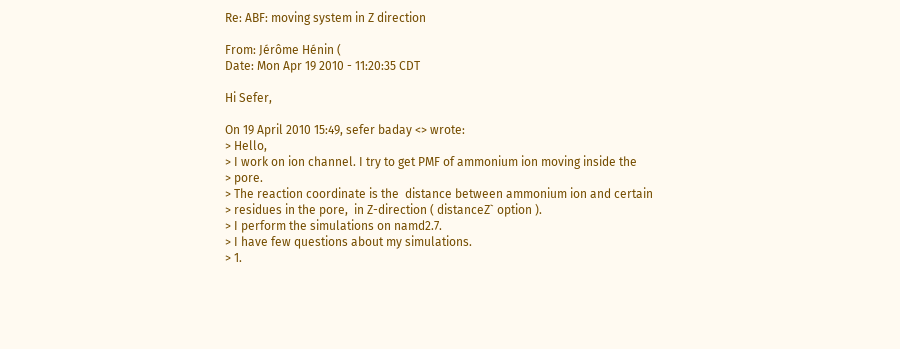Re: ABF: moving system in Z direction

From: Jérôme Hénin (
Date: Mon Apr 19 2010 - 11:20:35 CDT

Hi Sefer,

On 19 April 2010 15:49, sefer baday <> wrote:
> Hello,
> I work on ion channel. I try to get PMF of ammonium ion moving inside the
> pore.
> The reaction coordinate is the  distance between ammonium ion and certain
> residues in the pore,  in Z-direction ( distanceZ` option ).
> I perform the simulations on namd2.7.
> I have few questions about my simulations.
> 1.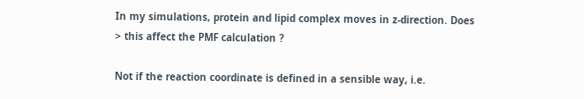In my simulations, protein and lipid complex moves in z-direction. Does
> this affect the PMF calculation ?

Not if the reaction coordinate is defined in a sensible way, i.e.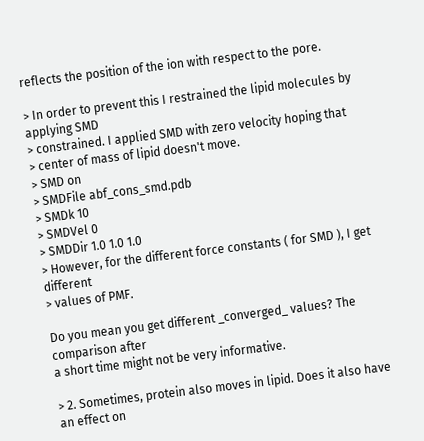reflects the position of the ion with respect to the pore.

> In order to prevent this I restrained the lipid molecules by applying SMD
> constrained. I applied SMD with zero velocity hoping that
> center of mass of lipid doesn't move.
> SMD on
> SMDFile abf_cons_smd.pdb
> SMDk 10
> SMDVel 0
> SMDDir 1.0 1.0 1.0
> However, for the different force constants ( for SMD ), I get different
> values of PMF.

Do you mean you get different _converged_ values? The comparison after
a short time might not be very informative.

> 2. Sometimes, protein also moves in lipid. Does it also have an effect on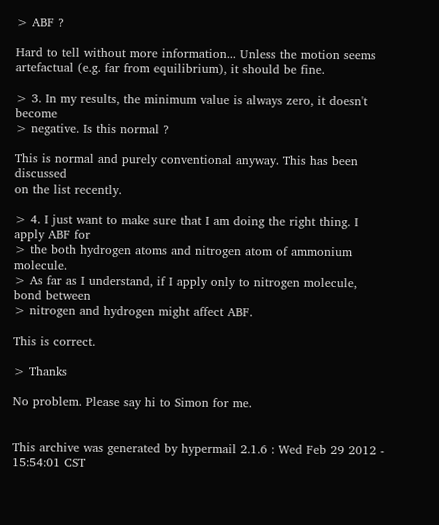> ABF ?

Hard to tell without more information... Unless the motion seems
artefactual (e.g. far from equilibrium), it should be fine.

> 3. In my results, the minimum value is always zero, it doesn't become
> negative. Is this normal ?

This is normal and purely conventional anyway. This has been discussed
on the list recently.

> 4. I just want to make sure that I am doing the right thing. I apply ABF for
> the both hydrogen atoms and nitrogen atom of ammonium molecule.
> As far as I understand, if I apply only to nitrogen molecule, bond between
> nitrogen and hydrogen might affect ABF.

This is correct.

> Thanks

No problem. Please say hi to Simon for me.


This archive was generated by hypermail 2.1.6 : Wed Feb 29 2012 - 15:54:01 CST